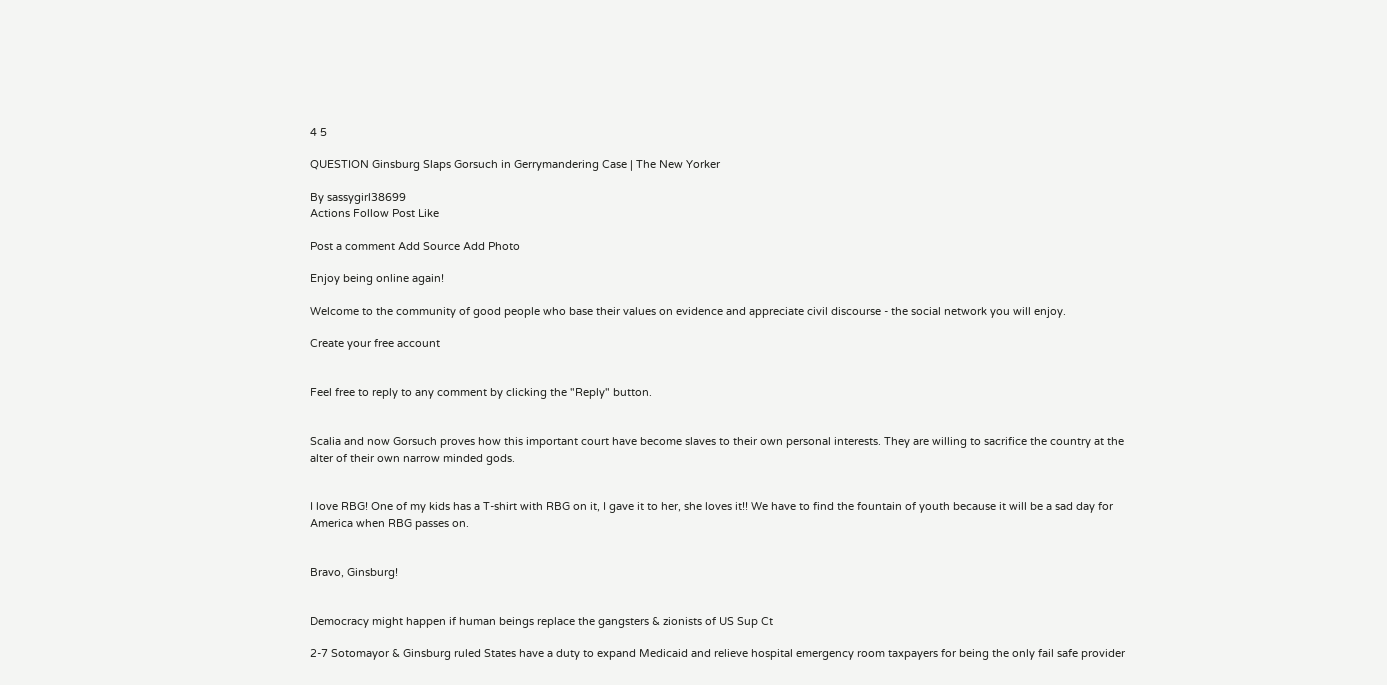4 5

QUESTION Ginsburg Slaps Gorsuch in Gerrymandering Case | The New Yorker

By sassygirl38699
Actions Follow Post Like

Post a comment Add Source Add Photo

Enjoy being online again!

Welcome to the community of good people who base their values on evidence and appreciate civil discourse - the social network you will enjoy.

Create your free account


Feel free to reply to any comment by clicking the "Reply" button.


Scalia and now Gorsuch proves how this important court have become slaves to their own personal interests. They are willing to sacrifice the country at the alter of their own narrow minded gods.


I love RBG! One of my kids has a T-shirt with RBG on it, I gave it to her, she loves it!! We have to find the fountain of youth because it will be a sad day for America when RBG passes on.


Bravo, Ginsburg!


Democracy might happen if human beings replace the gangsters & zionists of US Sup Ct

2-7 Sotomayor & Ginsburg ruled States have a duty to expand Medicaid and relieve hospital emergency room taxpayers for being the only fail safe provider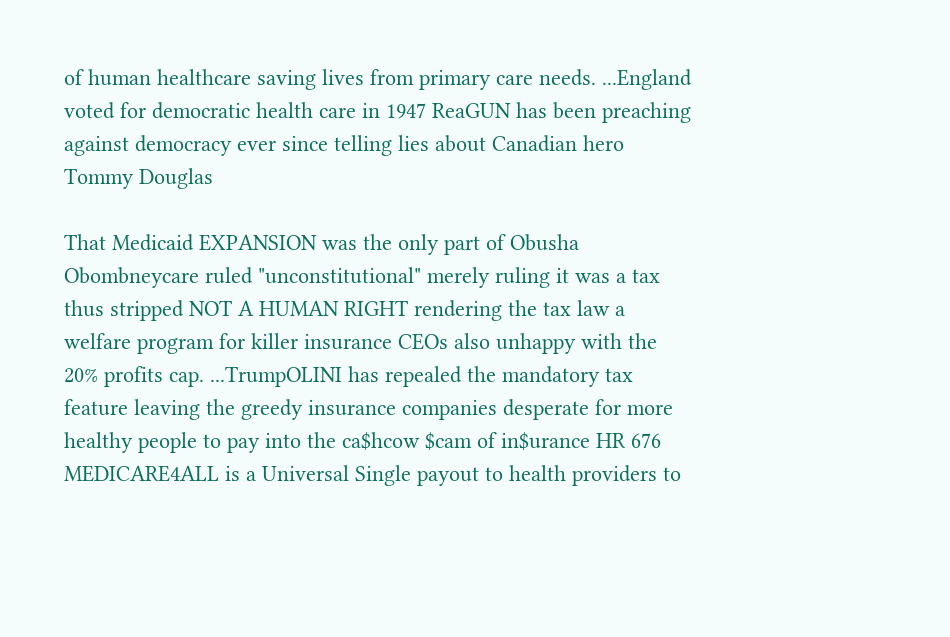of human healthcare saving lives from primary care needs. ...England voted for democratic health care in 1947 ReaGUN has been preaching against democracy ever since telling lies about Canadian hero Tommy Douglas

That Medicaid EXPANSION was the only part of Obusha Obombneycare ruled "unconstitutional" merely ruling it was a tax thus stripped NOT A HUMAN RIGHT rendering the tax law a welfare program for killer insurance CEOs also unhappy with the 20% profits cap. ...TrumpOLINI has repealed the mandatory tax feature leaving the greedy insurance companies desperate for more healthy people to pay into the ca$hcow $cam of in$urance HR 676 MEDICARE4ALL is a Universal Single payout to health providers to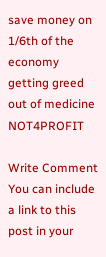save money on 1/6th of the economy getting greed out of medicine NOT4PROFIT

Write Comment
You can include a link to this post in your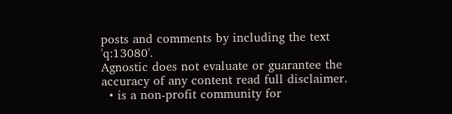posts and comments by including the text 'q:13080'.
Agnostic does not evaluate or guarantee the accuracy of any content read full disclaimer.
  • is a non-profit community for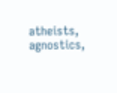atheists, agnostics,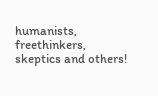humanists, freethinkers, skeptics and others!